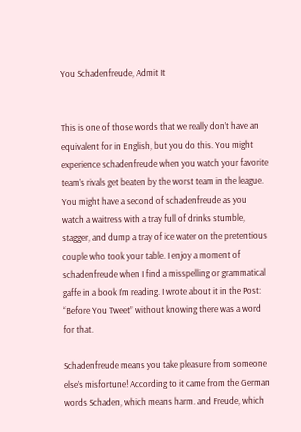You Schadenfreude, Admit It


This is one of those words that we really don’t have an equivalent for in English, but you do this. You might experience schadenfreude when you watch your favorite team’s rivals get beaten by the worst team in the league. You might have a second of schadenfreude as you watch a waitress with a tray full of drinks stumble, stagger, and dump a tray of ice water on the pretentious couple who took your table. I enjoy a moment of schadenfreude when I find a misspelling or grammatical gaffe in a book I’m reading. I wrote about it in the Post:  “Before You Tweet” without knowing there was a word for that.

Schadenfreude means you take pleasure from someone else’s misfortune! According to it came from the German words Schaden, which means harm. and Freude, which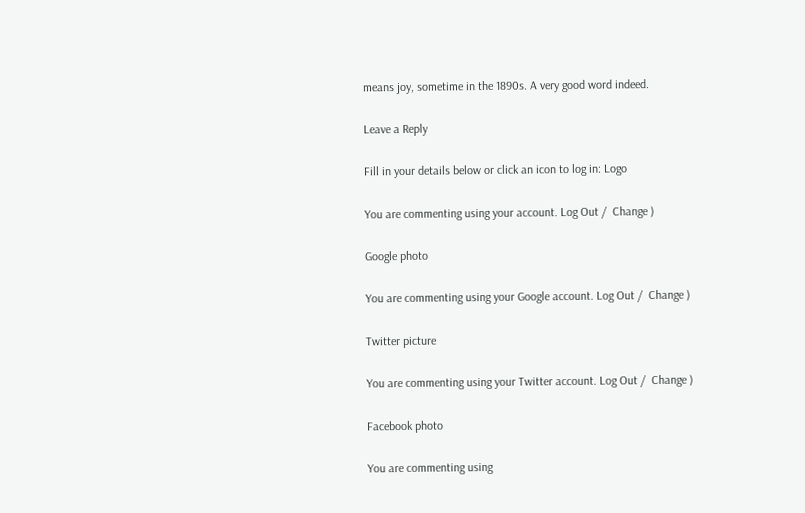means joy, sometime in the 1890s. A very good word indeed.

Leave a Reply

Fill in your details below or click an icon to log in: Logo

You are commenting using your account. Log Out /  Change )

Google photo

You are commenting using your Google account. Log Out /  Change )

Twitter picture

You are commenting using your Twitter account. Log Out /  Change )

Facebook photo

You are commenting using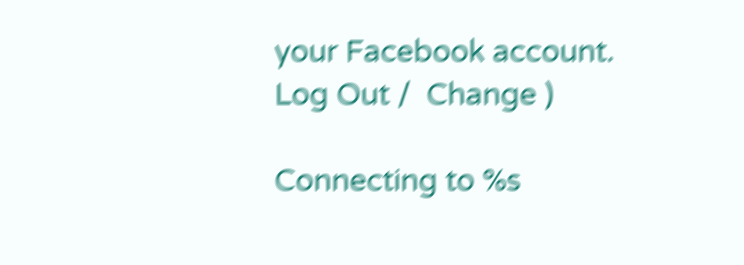your Facebook account. Log Out /  Change )

Connecting to %s